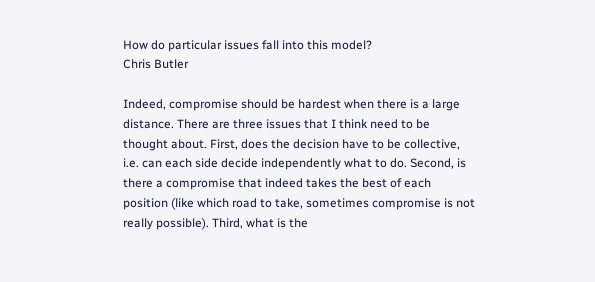How do particular issues fall into this model?
Chris Butler

Indeed, compromise should be hardest when there is a large distance. There are three issues that I think need to be thought about. First, does the decision have to be collective, i.e. can each side decide independently what to do. Second, is there a compromise that indeed takes the best of each position (like which road to take, sometimes compromise is not really possible). Third, what is the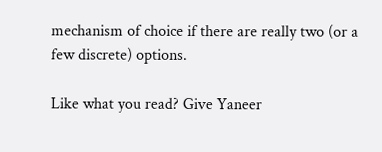mechanism of choice if there are really two (or a few discrete) options.

Like what you read? Give Yaneer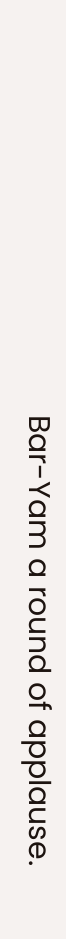Bar-Yam a round of applause.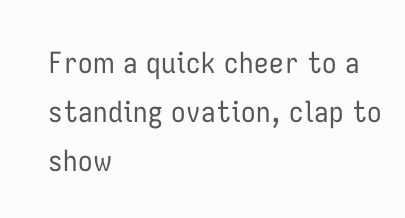From a quick cheer to a standing ovation, clap to show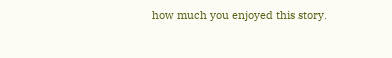how much you enjoyed this story.